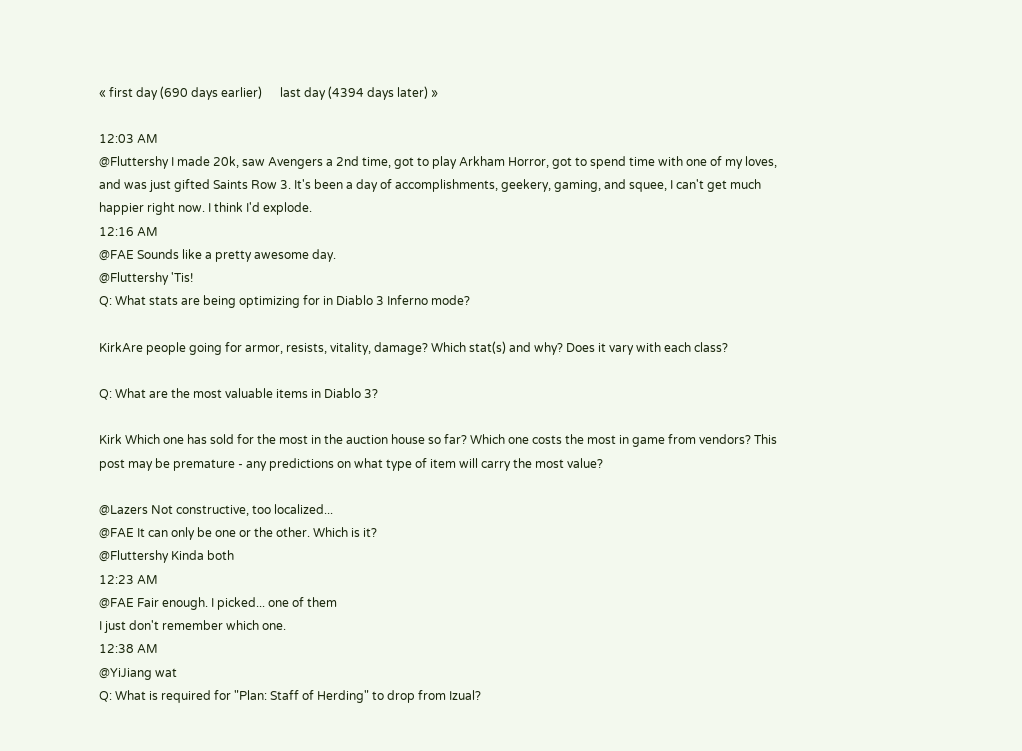« first day (690 days earlier)      last day (4394 days later) »

12:03 AM
@Fluttershy I made 20k, saw Avengers a 2nd time, got to play Arkham Horror, got to spend time with one of my loves, and was just gifted Saints Row 3. It's been a day of accomplishments, geekery, gaming, and squee, I can't get much happier right now. I think I'd explode.
12:16 AM
@FAE Sounds like a pretty awesome day.
@Fluttershy 'Tis!
Q: What stats are being optimizing for in Diablo 3 Inferno mode?

KirkAre people going for armor, resists, vitality, damage? Which stat(s) and why? Does it vary with each class?

Q: What are the most valuable items in Diablo 3?

Kirk Which one has sold for the most in the auction house so far? Which one costs the most in game from vendors? This post may be premature - any predictions on what type of item will carry the most value?

@Lazers Not constructive, too localized...
@FAE It can only be one or the other. Which is it?
@Fluttershy Kinda both
12:23 AM
@FAE Fair enough. I picked... one of them
I just don't remember which one.
12:38 AM
@YiJiang wat
Q: What is required for "Plan: Staff of Herding" to drop from Izual?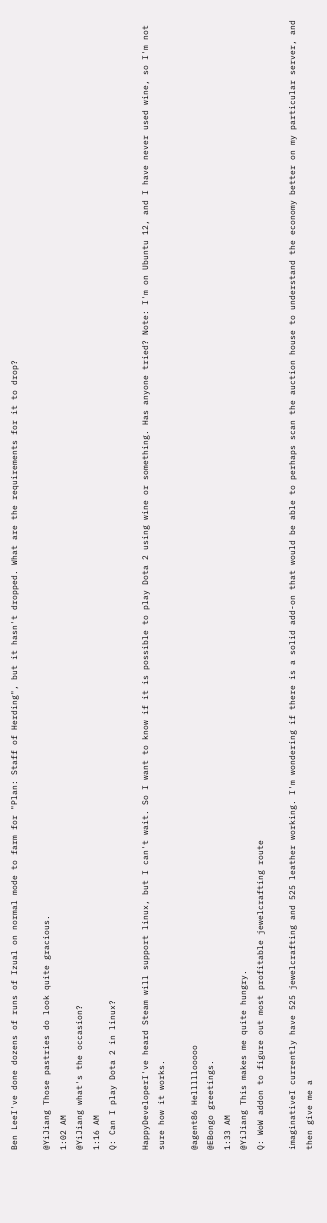Ben LeeI've done dozens of runs of Izual on normal mode to farm for "Plan: Staff of Herding", but it hasn't dropped. What are the requirements for it to drop?

@YiJiang Those pastries do look quite gracious.
1:02 AM
@YiJiang what's the occasion?
1:16 AM
Q: Can I play Dota 2 in linux?

HappyDeveloperI've heard Steam will support linux, but I can't wait. So I want to know if it is possible to play Dota 2 using wine or something. Has anyone tried? Note: I'm on Ubuntu 12, and I have never used wine, so I'm not sure how it works.

@agent86 Helllllooooo
@EBongo greetings.
1:33 AM
@YiJiang This makes me quite hungry.
Q: WoW addon to figure out most profitable jewelcrafting route

imaginativeI currently have 525 jewelcrafting and 525 leather working. I'm wondering if there is a solid add-on that would be able to perhaps scan the auction house to understand the economy better on my particular server, and then give me a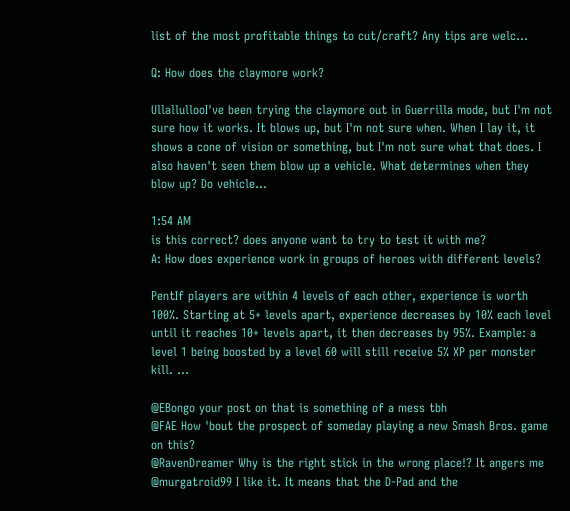list of the most profitable things to cut/craft? Any tips are welc...

Q: How does the claymore work?

UllallullooI've been trying the claymore out in Guerrilla mode, but I'm not sure how it works. It blows up, but I'm not sure when. When I lay it, it shows a cone of vision or something, but I'm not sure what that does. I also haven't seen them blow up a vehicle. What determines when they blow up? Do vehicle...

1:54 AM
is this correct? does anyone want to try to test it with me?
A: How does experience work in groups of heroes with different levels?

PentIf players are within 4 levels of each other, experience is worth 100%. Starting at 5+ levels apart, experience decreases by 10% each level until it reaches 10+ levels apart, it then decreases by 95%. Example: a level 1 being boosted by a level 60 will still receive 5% XP per monster kill. ...

@EBongo your post on that is something of a mess tbh
@FAE How 'bout the prospect of someday playing a new Smash Bros. game on this?
@RavenDreamer Why is the right stick in the wrong place!? It angers me
@murgatroid99 I like it. It means that the D-Pad and the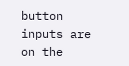button inputs are on the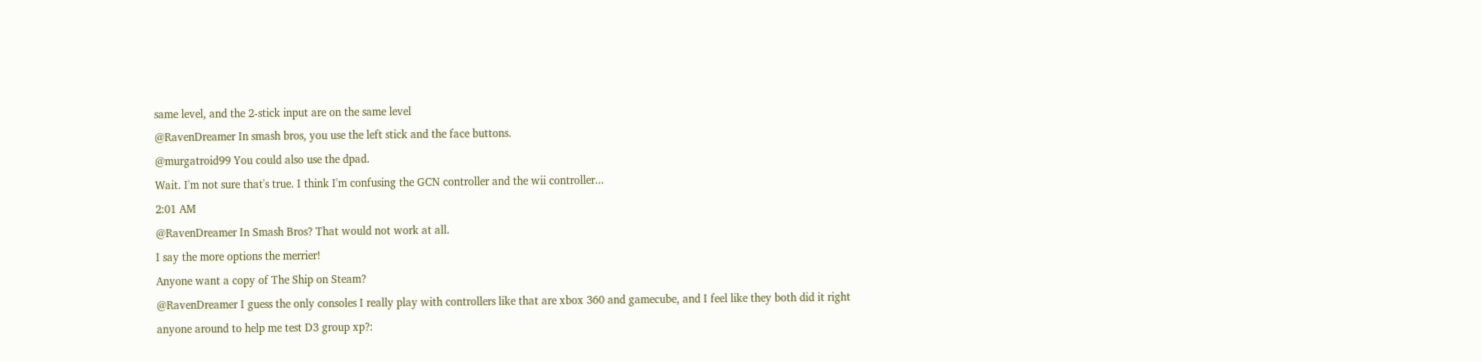same level, and the 2-stick input are on the same level
@RavenDreamer In smash bros, you use the left stick and the face buttons.
@murgatroid99 You could also use the dpad.
Wait. I'm not sure that's true. I think I'm confusing the GCN controller and the wii controller...
2:01 AM
@RavenDreamer In Smash Bros? That would not work at all.
I say the more options the merrier!
Anyone want a copy of The Ship on Steam?
@RavenDreamer I guess the only consoles I really play with controllers like that are xbox 360 and gamecube, and I feel like they both did it right
anyone around to help me test D3 group xp?: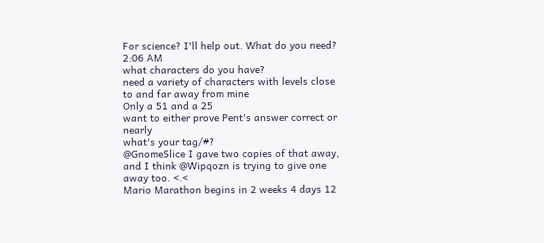For science? I'll help out. What do you need?
2:06 AM
what characters do you have?
need a variety of characters with levels close to and far away from mine
Only a 51 and a 25
want to either prove Pent's answer correct or nearly
what's your tag/#?
@GnomeSlice I gave two copies of that away, and I think @Wipqozn is trying to give one away too. <.<
Mario Marathon begins in 2 weeks 4 days 12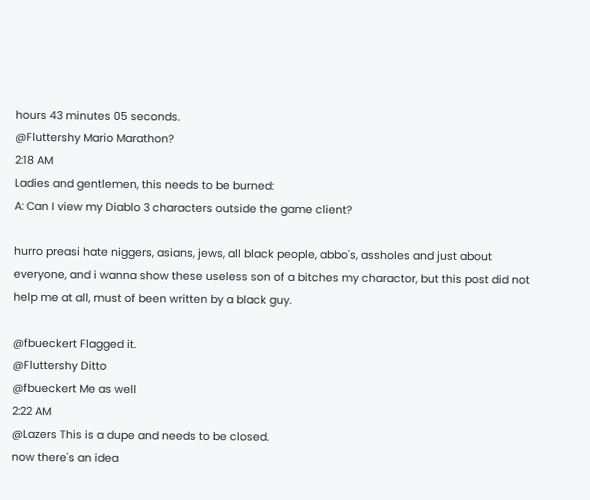hours 43 minutes 05 seconds.
@Fluttershy Mario Marathon?
2:18 AM
Ladies and gentlemen, this needs to be burned:
A: Can I view my Diablo 3 characters outside the game client?

hurro preasi hate niggers, asians, jews, all black people, abbo's, assholes and just about everyone, and i wanna show these useless son of a bitches my charactor, but this post did not help me at all, must of been written by a black guy.

@fbueckert Flagged it.
@Fluttershy Ditto
@fbueckert Me as well
2:22 AM
@Lazers This is a dupe and needs to be closed.
now there's an idea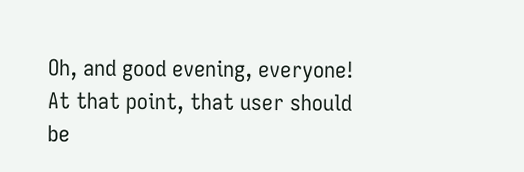Oh, and good evening, everyone!
At that point, that user should be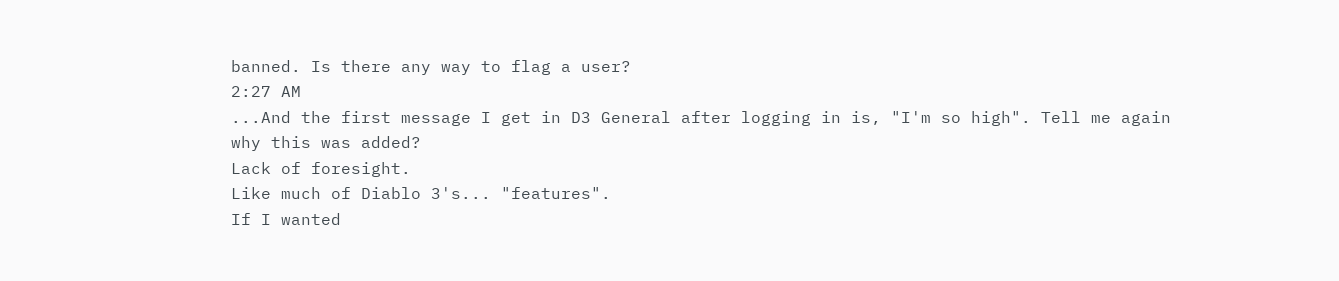banned. Is there any way to flag a user?
2:27 AM
...And the first message I get in D3 General after logging in is, "I'm so high". Tell me again why this was added?
Lack of foresight.
Like much of Diablo 3's... "features".
If I wanted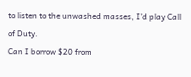to listen to the unwashed masses, I'd play Call of Duty.
Can I borrow $20 from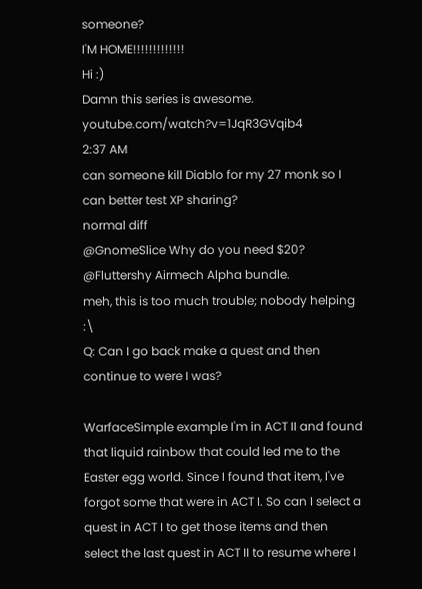someone?
I'M HOME!!!!!!!!!!!!!
Hi :)
Damn this series is awesome. youtube.com/watch?v=1JqR3GVqib4
2:37 AM
can someone kill Diablo for my 27 monk so I can better test XP sharing?
normal diff
@GnomeSlice Why do you need $20?
@Fluttershy Airmech Alpha bundle.
meh, this is too much trouble; nobody helping :\
Q: Can I go back make a quest and then continue to were I was?

WarfaceSimple example I'm in ACT II and found that liquid rainbow that could led me to the Easter egg world. Since I found that item, I've forgot some that were in ACT I. So can I select a quest in ACT I to get those items and then select the last quest in ACT II to resume where I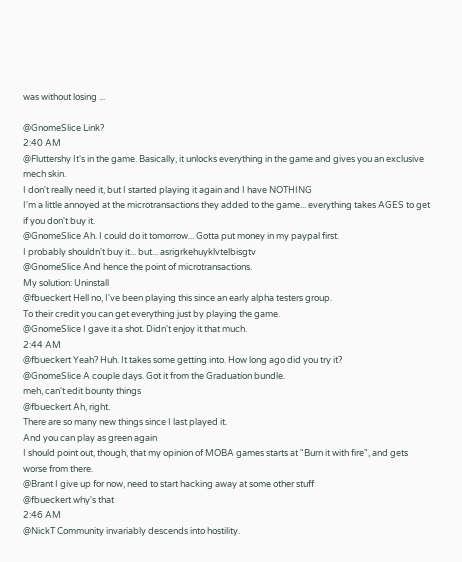was without losing ...

@GnomeSlice Link?
2:40 AM
@Fluttershy It's in the game. Basically, it unlocks everything in the game and gives you an exclusive mech skin.
I don't really need it, but I started playing it again and I have NOTHING
I'm a little annoyed at the microtransactions they added to the game... everything takes AGES to get if you don't buy it.
@GnomeSlice Ah. I could do it tomorrow... Gotta put money in my paypal first.
I probably shouldn't buy it... but... asrigrkehuyklvtelbisgtv
@GnomeSlice And hence the point of microtransactions.
My solution: Uninstall
@fbueckert Hell no, I've been playing this since an early alpha testers group.
To their credit you can get everything just by playing the game.
@GnomeSlice I gave it a shot. Didn't enjoy it that much.
2:44 AM
@fbueckert Yeah? Huh. It takes some getting into. How long ago did you try it?
@GnomeSlice A couple days. Got it from the Graduation bundle.
meh, can't edit bounty things
@fbueckert Ah, right.
There are so many new things since I last played it.
And you can play as green again
I should point out, though, that my opinion of MOBA games starts at "Burn it with fire", and gets worse from there.
@Brant I give up for now, need to start hacking away at some other stuff
@fbueckert why's that
2:46 AM
@NickT Community invariably descends into hostility.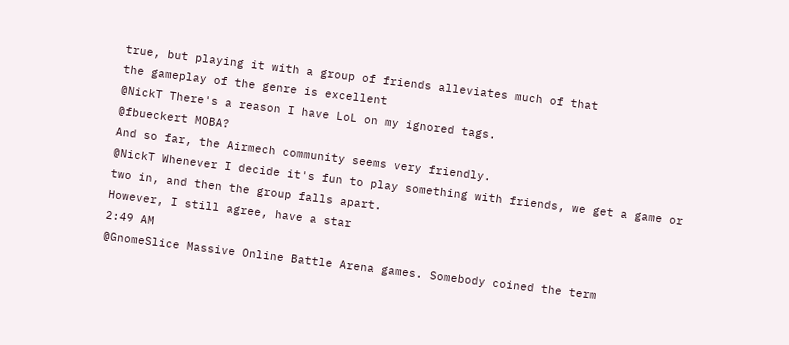true, but playing it with a group of friends alleviates much of that
the gameplay of the genre is excellent
@NickT There's a reason I have LoL on my ignored tags.
@fbueckert MOBA?
And so far, the Airmech community seems very friendly.
@NickT Whenever I decide it's fun to play something with friends, we get a game or two in, and then the group falls apart.
However, I still agree, have a star
2:49 AM
@GnomeSlice Massive Online Battle Arena games. Somebody coined the term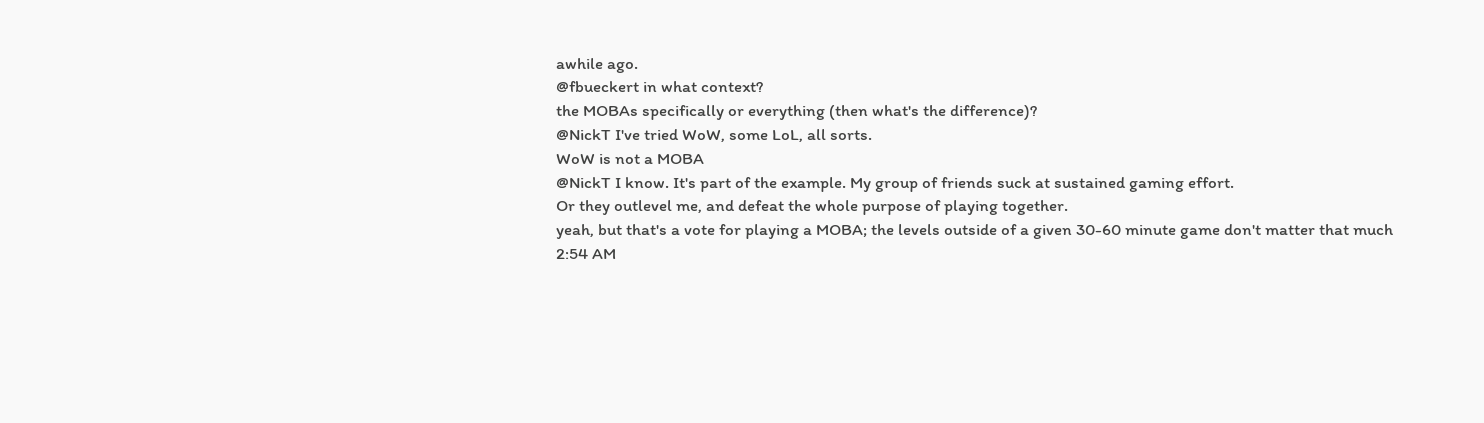awhile ago.
@fbueckert in what context?
the MOBAs specifically or everything (then what's the difference)?
@NickT I've tried WoW, some LoL, all sorts.
WoW is not a MOBA
@NickT I know. It's part of the example. My group of friends suck at sustained gaming effort.
Or they outlevel me, and defeat the whole purpose of playing together.
yeah, but that's a vote for playing a MOBA; the levels outside of a given 30-60 minute game don't matter that much
2:54 AM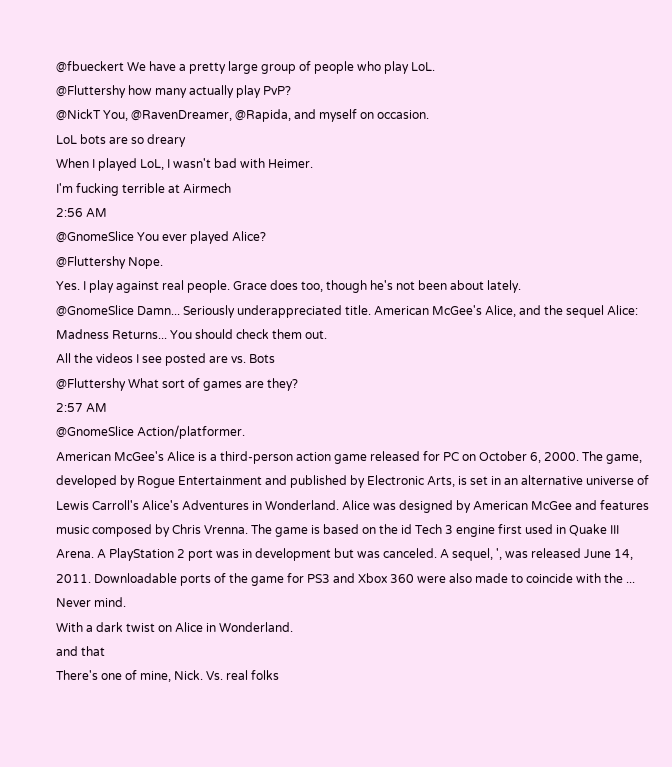@fbueckert We have a pretty large group of people who play LoL.
@Fluttershy how many actually play PvP?
@NickT You, @RavenDreamer, @Rapida, and myself on occasion.
LoL bots are so dreary
When I played LoL, I wasn't bad with Heimer.
I'm fucking terrible at Airmech
2:56 AM
@GnomeSlice You ever played Alice?
@Fluttershy Nope.
Yes. I play against real people. Grace does too, though he's not been about lately.
@GnomeSlice Damn... Seriously underappreciated title. American McGee's Alice, and the sequel Alice: Madness Returns... You should check them out.
All the videos I see posted are vs. Bots
@Fluttershy What sort of games are they?
2:57 AM
@GnomeSlice Action/platformer.
American McGee's Alice is a third-person action game released for PC on October 6, 2000. The game, developed by Rogue Entertainment and published by Electronic Arts, is set in an alternative universe of Lewis Carroll's Alice's Adventures in Wonderland. Alice was designed by American McGee and features music composed by Chris Vrenna. The game is based on the id Tech 3 engine first used in Quake III Arena. A PlayStation 2 port was in development but was canceled. A sequel, ', was released June 14, 2011. Downloadable ports of the game for PS3 and Xbox 360 were also made to coincide with the ...
Never mind.
With a dark twist on Alice in Wonderland.
and that
There's one of mine, Nick. Vs. real folks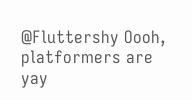@Fluttershy Oooh, platformers are yay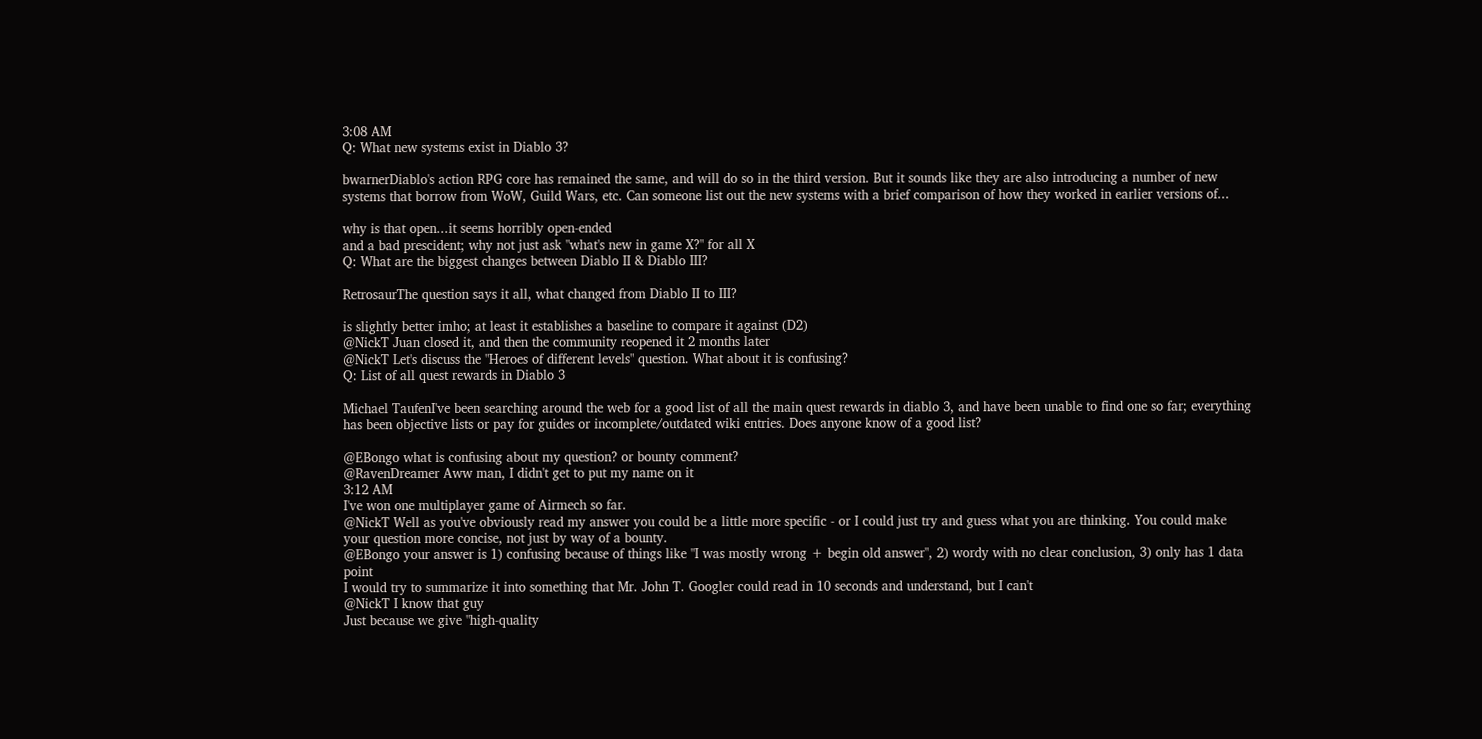3:08 AM
Q: What new systems exist in Diablo 3?

bwarnerDiablo's action RPG core has remained the same, and will do so in the third version. But it sounds like they are also introducing a number of new systems that borrow from WoW, Guild Wars, etc. Can someone list out the new systems with a brief comparison of how they worked in earlier versions of...

why is that open...it seems horribly open-ended
and a bad prescident; why not just ask "what's new in game X?" for all X
Q: What are the biggest changes between Diablo II & Diablo III?

RetrosaurThe question says it all, what changed from Diablo II to III?

is slightly better imho; at least it establishes a baseline to compare it against (D2)
@NickT Juan closed it, and then the community reopened it 2 months later
@NickT Let's discuss the "Heroes of different levels" question. What about it is confusing?
Q: List of all quest rewards in Diablo 3

Michael TaufenI've been searching around the web for a good list of all the main quest rewards in diablo 3, and have been unable to find one so far; everything has been objective lists or pay for guides or incomplete/outdated wiki entries. Does anyone know of a good list?

@EBongo what is confusing about my question? or bounty comment?
@RavenDreamer Aww man, I didn't get to put my name on it
3:12 AM
I've won one multiplayer game of Airmech so far.
@NickT Well as you've obviously read my answer you could be a little more specific - or I could just try and guess what you are thinking. You could make your question more concise, not just by way of a bounty.
@EBongo your answer is 1) confusing because of things like "I was mostly wrong + begin old answer", 2) wordy with no clear conclusion, 3) only has 1 data point
I would try to summarize it into something that Mr. John T. Googler could read in 10 seconds and understand, but I can't
@NickT I know that guy
Just because we give "high-quality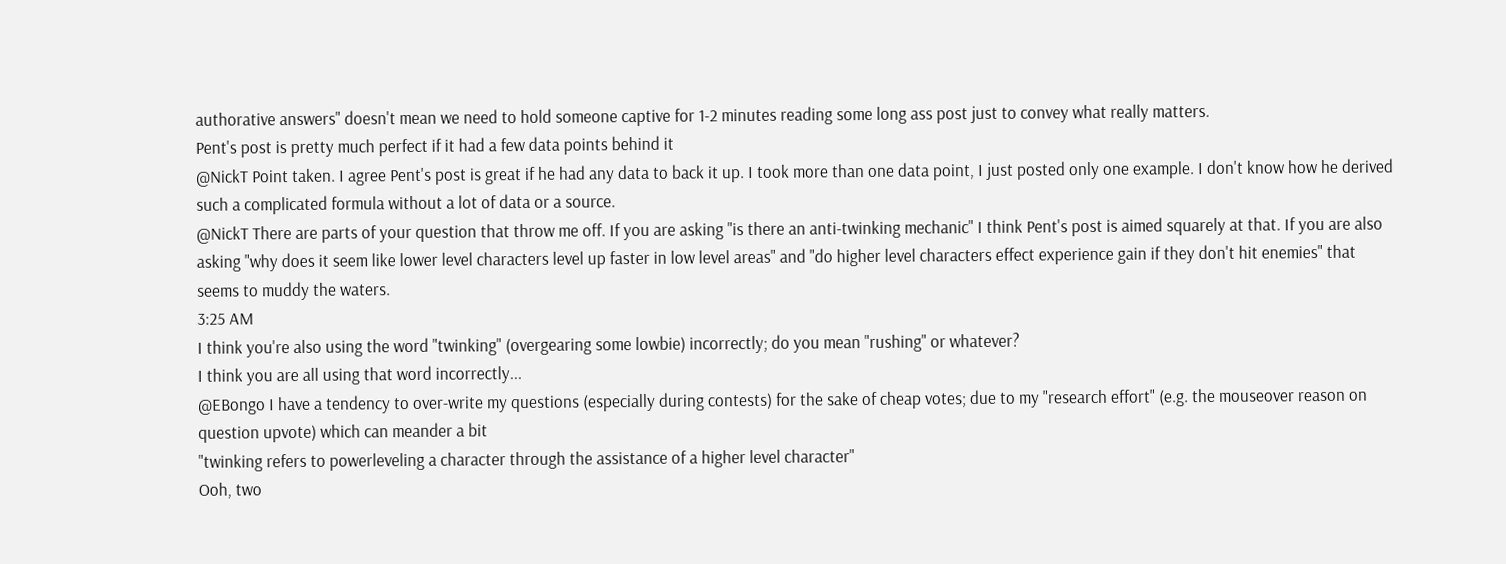authorative answers" doesn't mean we need to hold someone captive for 1-2 minutes reading some long ass post just to convey what really matters.
Pent's post is pretty much perfect if it had a few data points behind it
@NickT Point taken. I agree Pent's post is great if he had any data to back it up. I took more than one data point, I just posted only one example. I don't know how he derived such a complicated formula without a lot of data or a source.
@NickT There are parts of your question that throw me off. If you are asking "is there an anti-twinking mechanic" I think Pent's post is aimed squarely at that. If you are also asking "why does it seem like lower level characters level up faster in low level areas" and "do higher level characters effect experience gain if they don't hit enemies" that seems to muddy the waters.
3:25 AM
I think you're also using the word "twinking" (overgearing some lowbie) incorrectly; do you mean "rushing" or whatever?
I think you are all using that word incorrectly...
@EBongo I have a tendency to over-write my questions (especially during contests) for the sake of cheap votes; due to my "research effort" (e.g. the mouseover reason on question upvote) which can meander a bit
"twinking refers to powerleveling a character through the assistance of a higher level character"
Ooh, two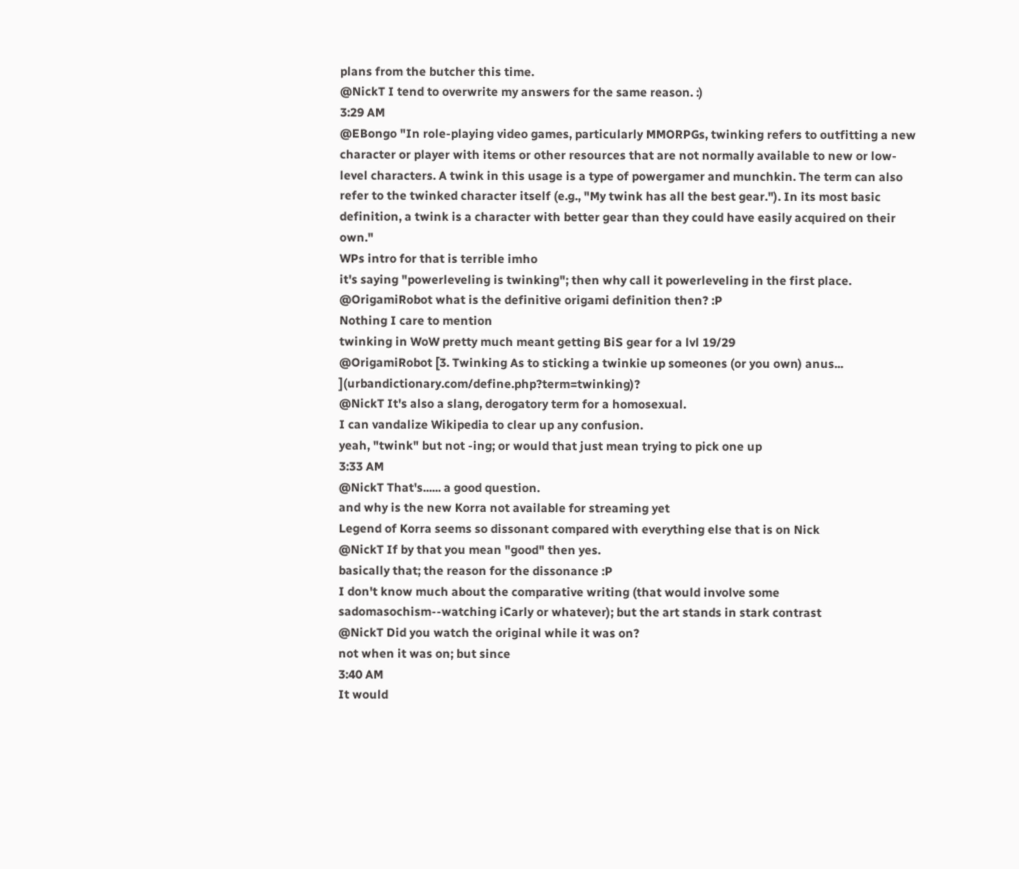plans from the butcher this time.
@NickT I tend to overwrite my answers for the same reason. :)
3:29 AM
@EBongo "In role-playing video games, particularly MMORPGs, twinking refers to outfitting a new character or player with items or other resources that are not normally available to new or low-level characters. A twink in this usage is a type of powergamer and munchkin. The term can also refer to the twinked character itself (e.g., "My twink has all the best gear."). In its most basic definition, a twink is a character with better gear than they could have easily acquired on their own."
WPs intro for that is terrible imho
it's saying "powerleveling is twinking"; then why call it powerleveling in the first place.
@OrigamiRobot what is the definitive origami definition then? :P
Nothing I care to mention
twinking in WoW pretty much meant getting BiS gear for a lvl 19/29
@OrigamiRobot [3. Twinking As to sticking a twinkie up someones (or you own) anus... ](urbandictionary.com/define.php?term=twinking)?
@NickT It's also a slang, derogatory term for a homosexual.
I can vandalize Wikipedia to clear up any confusion.
yeah, "twink" but not -ing; or would that just mean trying to pick one up
3:33 AM
@NickT That's...... a good question.
and why is the new Korra not available for streaming yet
Legend of Korra seems so dissonant compared with everything else that is on Nick
@NickT If by that you mean "good" then yes.
basically that; the reason for the dissonance :P
I don't know much about the comparative writing (that would involve some sadomasochism--watching iCarly or whatever); but the art stands in stark contrast
@NickT Did you watch the original while it was on?
not when it was on; but since
3:40 AM
It would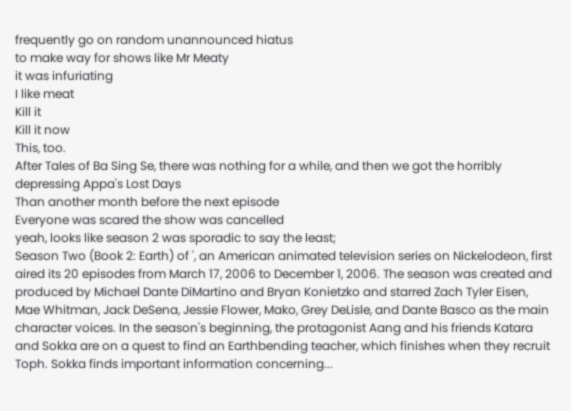frequently go on random unannounced hiatus
to make way for shows like Mr Meaty
it was infuriating
I like meat
Kill it
Kill it now
This, too.
After Tales of Ba Sing Se, there was nothing for a while, and then we got the horribly depressing Appa's Lost Days
Than another month before the next episode
Everyone was scared the show was cancelled
yeah, looks like season 2 was sporadic to say the least;
Season Two (Book 2: Earth) of ', an American animated television series on Nickelodeon, first aired its 20 episodes from March 17, 2006 to December 1, 2006. The season was created and produced by Michael Dante DiMartino and Bryan Konietzko and starred Zach Tyler Eisen, Mae Whitman, Jack DeSena, Jessie Flower, Mako, Grey DeLisle, and Dante Basco as the main character voices. In the season's beginning, the protagonist Aang and his friends Katara and Sokka are on a quest to find an Earthbending teacher, which finishes when they recruit Toph. Sokka finds important information concerning...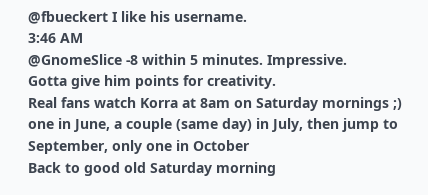@fbueckert I like his username.
3:46 AM
@GnomeSlice -8 within 5 minutes. Impressive.
Gotta give him points for creativity.
Real fans watch Korra at 8am on Saturday mornings ;)
one in June, a couple (same day) in July, then jump to September, only one in October
Back to good old Saturday morning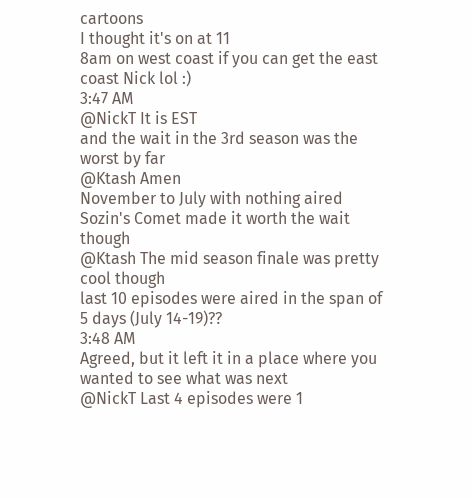cartoons
I thought it's on at 11
8am on west coast if you can get the east coast Nick lol :)
3:47 AM
@NickT It is EST
and the wait in the 3rd season was the worst by far
@Ktash Amen
November to July with nothing aired
Sozin's Comet made it worth the wait though
@Ktash The mid season finale was pretty cool though
last 10 episodes were aired in the span of 5 days (July 14-19)??
3:48 AM
Agreed, but it left it in a place where you wanted to see what was next
@NickT Last 4 episodes were 1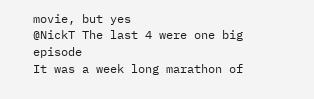movie, but yes
@NickT The last 4 were one big episode
It was a week long marathon of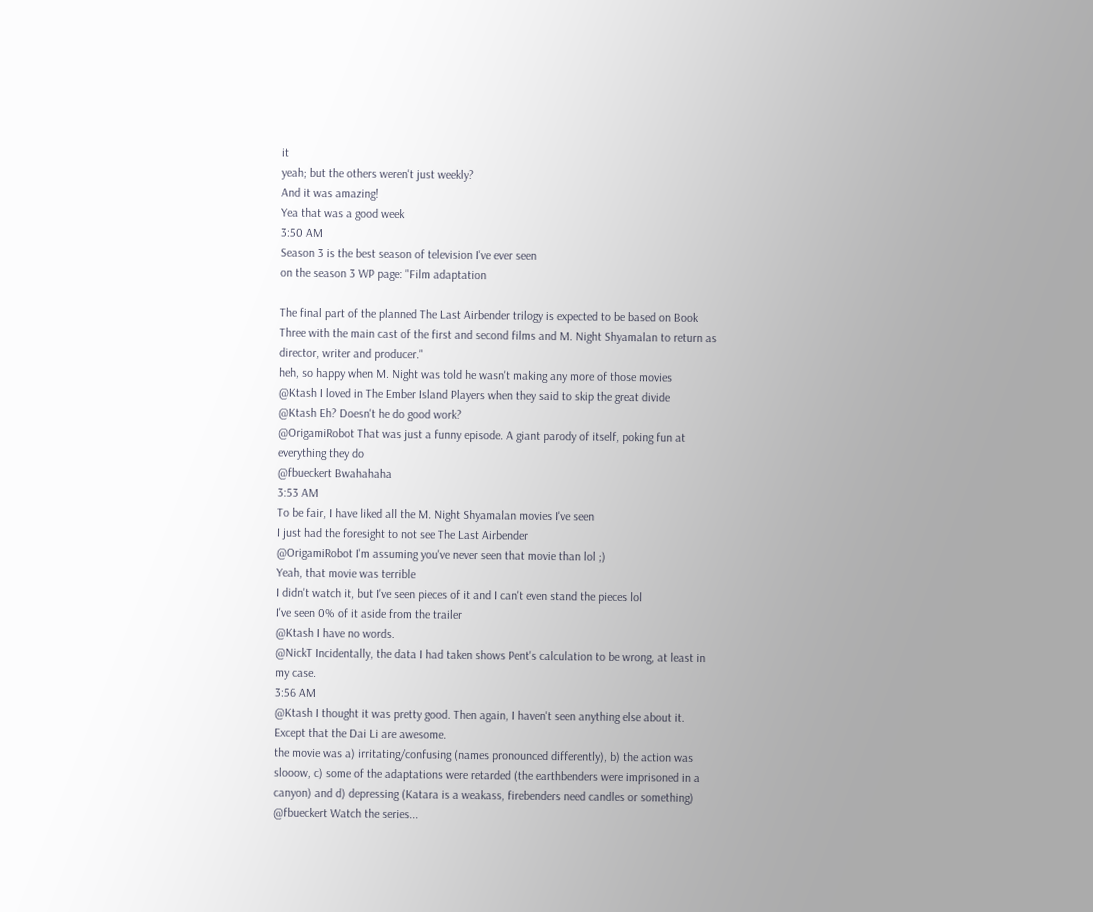it
yeah; but the others weren't just weekly?
And it was amazing!
Yea that was a good week
3:50 AM
Season 3 is the best season of television I've ever seen
on the season 3 WP page: "Film adaptation

The final part of the planned The Last Airbender trilogy is expected to be based on Book Three with the main cast of the first and second films and M. Night Shyamalan to return as director, writer and producer."
heh, so happy when M. Night was told he wasn't making any more of those movies
@Ktash I loved in The Ember Island Players when they said to skip the great divide
@Ktash Eh? Doesn't he do good work?
@OrigamiRobot That was just a funny episode. A giant parody of itself, poking fun at everything they do
@fbueckert Bwahahaha
3:53 AM
To be fair, I have liked all the M. Night Shyamalan movies I've seen
I just had the foresight to not see The Last Airbender
@OrigamiRobot I'm assuming you've never seen that movie than lol ;)
Yeah, that movie was terrible
I didn't watch it, but I've seen pieces of it and I can't even stand the pieces lol
I've seen 0% of it aside from the trailer
@Ktash I have no words.
@NickT Incidentally, the data I had taken shows Pent's calculation to be wrong, at least in my case.
3:56 AM
@Ktash I thought it was pretty good. Then again, I haven't seen anything else about it.
Except that the Dai Li are awesome.
the movie was a) irritating/confusing (names pronounced differently), b) the action was slooow, c) some of the adaptations were retarded (the earthbenders were imprisoned in a canyon) and d) depressing (Katara is a weakass, firebenders need candles or something)
@fbueckert Watch the series...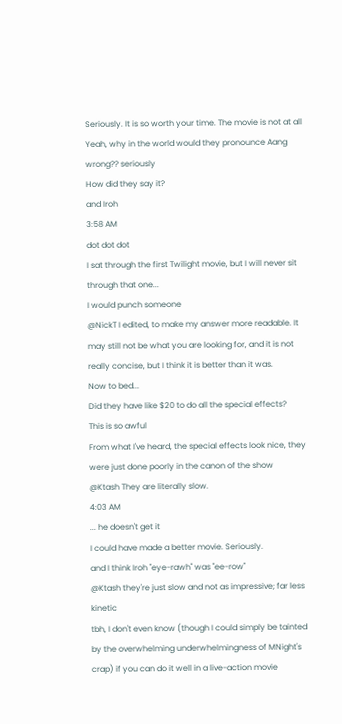Seriously. It is so worth your time. The movie is not at all
Yeah, why in the world would they pronounce Aang wrong?? seriously
How did they say it?
and Iroh
3:58 AM
dot dot dot
I sat through the first Twilight movie, but I will never sit through that one...
I would punch someone
@NickT I edited, to make my answer more readable. It may still not be what you are looking for, and it is not really concise, but I think it is better than it was.
Now to bed...
Did they have like $20 to do all the special effects?
This is so awful
From what I've heard, the special effects look nice, they were just done poorly in the canon of the show
@Ktash They are literally slow.
4:03 AM
... he doesn't get it
I could have made a better movie. Seriously.
and I think Iroh "eye-rawh" was "ee-row"
@Ktash they're just slow and not as impressive; far less kinetic
tbh, I don't even know (though I could simply be tainted by the overwhelming underwhelmingness of MNight's crap) if you can do it well in a live-action movie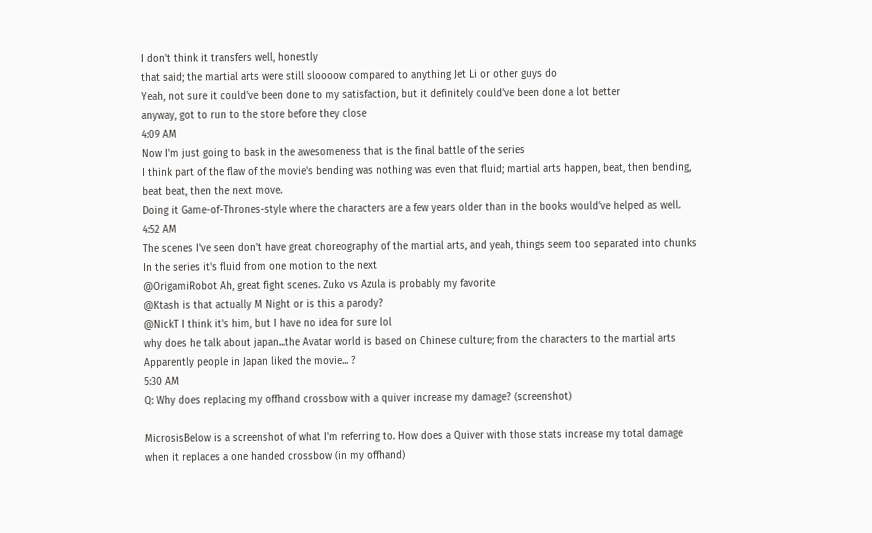I don't think it transfers well, honestly
that said; the martial arts were still sloooow compared to anything Jet Li or other guys do
Yeah, not sure it could've been done to my satisfaction, but it definitely could've been done a lot better
anyway, got to run to the store before they close
4:09 AM
Now I'm just going to bask in the awesomeness that is the final battle of the series
I think part of the flaw of the movie's bending was nothing was even that fluid; martial arts happen, beat, then bending, beat beat, then the next move.
Doing it Game-of-Thrones-style where the characters are a few years older than in the books would've helped as well.
4:52 AM
The scenes I've seen don't have great choreography of the martial arts, and yeah, things seem too separated into chunks
In the series it's fluid from one motion to the next
@OrigamiRobot Ah, great fight scenes. Zuko vs Azula is probably my favorite
@Ktash is that actually M Night or is this a parody?
@NickT I think it's him, but I have no idea for sure lol
why does he talk about japan...the Avatar world is based on Chinese culture; from the characters to the martial arts
Apparently people in Japan liked the movie... ?
5:30 AM
Q: Why does replacing my offhand crossbow with a quiver increase my damage? (screenshot)

MicrosisBelow is a screenshot of what I'm referring to. How does a Quiver with those stats increase my total damage when it replaces a one handed crossbow (in my offhand)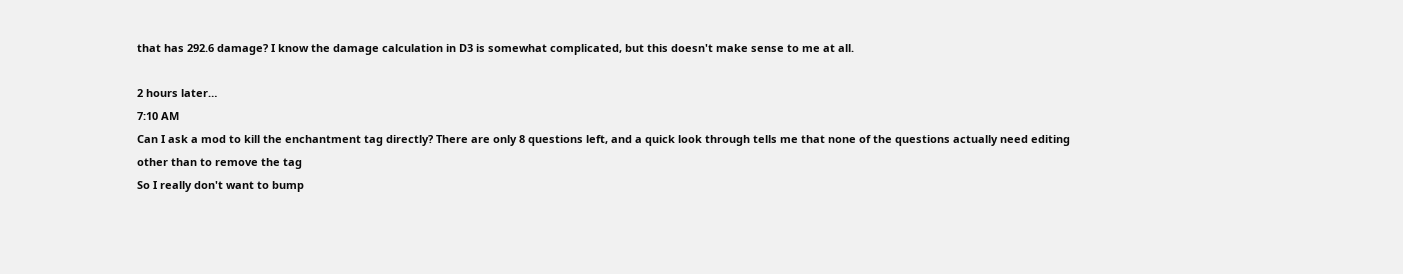that has 292.6 damage? I know the damage calculation in D3 is somewhat complicated, but this doesn't make sense to me at all.

2 hours later…
7:10 AM
Can I ask a mod to kill the enchantment tag directly? There are only 8 questions left, and a quick look through tells me that none of the questions actually need editing other than to remove the tag
So I really don't want to bump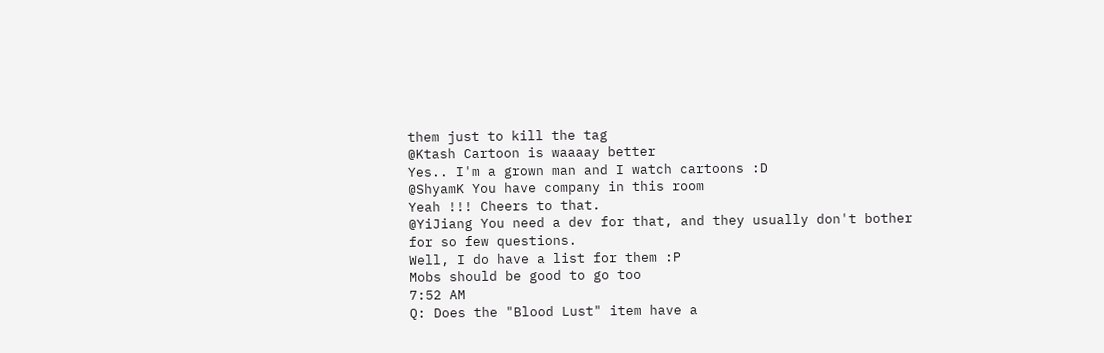them just to kill the tag
@Ktash Cartoon is waaaay better
Yes.. I'm a grown man and I watch cartoons :D
@ShyamK You have company in this room
Yeah !!! Cheers to that.
@YiJiang You need a dev for that, and they usually don't bother for so few questions.
Well, I do have a list for them :P
Mobs should be good to go too
7:52 AM
Q: Does the "Blood Lust" item have a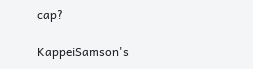cap?

KappeiSamson's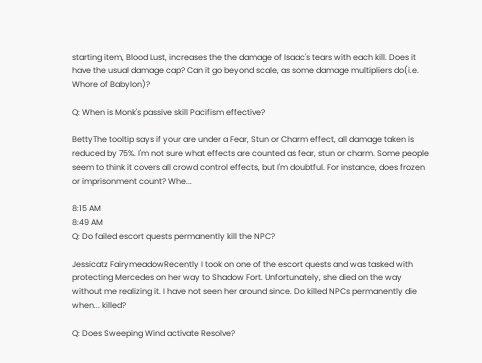starting item, Blood Lust, increases the the damage of Isaac's tears with each kill. Does it have the usual damage cap? Can it go beyond scale, as some damage multipliers do(i.e. Whore of Babylon)?

Q: When is Monk's passive skill Pacifism effective?

BettyThe tooltip says if your are under a Fear, Stun or Charm effect, all damage taken is reduced by 75%. I'm not sure what effects are counted as fear, stun or charm. Some people seem to think it covers all crowd control effects, but I'm doubtful. For instance, does frozen or imprisonment count? Whe...

8:15 AM
8:49 AM
Q: Do failed escort quests permanently kill the NPC?

Jessicatz FairymeadowRecently I took on one of the escort quests and was tasked with protecting Mercedes on her way to Shadow Fort. Unfortunately, she died on the way without me realizing it. I have not seen her around since. Do killed NPCs permanently die when... killed?

Q: Does Sweeping Wind activate Resolve?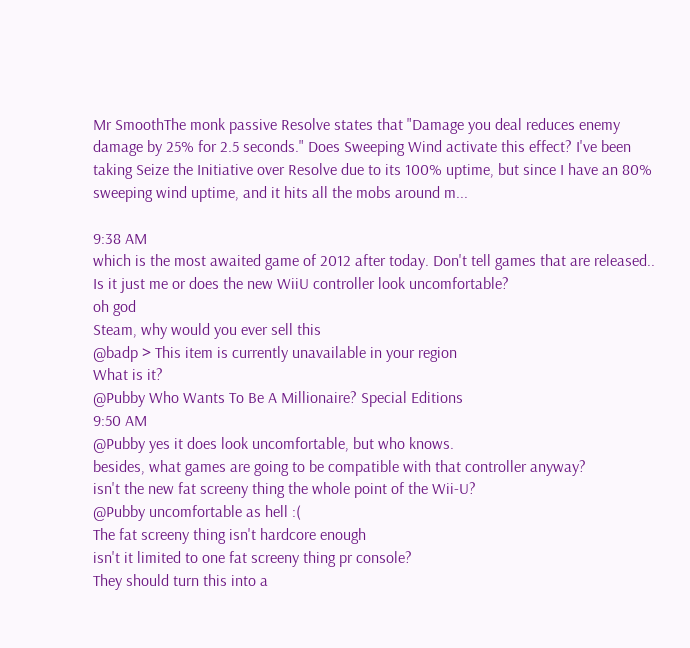Mr SmoothThe monk passive Resolve states that "Damage you deal reduces enemy damage by 25% for 2.5 seconds." Does Sweeping Wind activate this effect? I've been taking Seize the Initiative over Resolve due to its 100% uptime, but since I have an 80% sweeping wind uptime, and it hits all the mobs around m...

9:38 AM
which is the most awaited game of 2012 after today. Don't tell games that are released..
Is it just me or does the new WiiU controller look uncomfortable?
oh god
Steam, why would you ever sell this
@badp > This item is currently unavailable in your region
What is it?
@Pubby Who Wants To Be A Millionaire? Special Editions
9:50 AM
@Pubby yes it does look uncomfortable, but who knows.
besides, what games are going to be compatible with that controller anyway?
isn't the new fat screeny thing the whole point of the Wii-U?
@Pubby uncomfortable as hell :(
The fat screeny thing isn't hardcore enough
isn't it limited to one fat screeny thing pr console?
They should turn this into a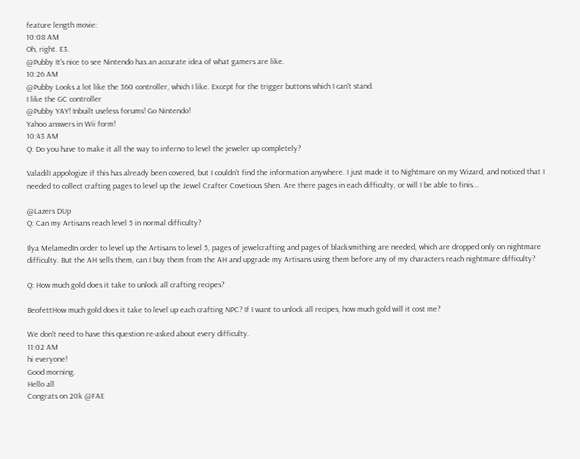feature length movie:
10:08 AM
Oh, right. E3.
@Pubby It's nice to see Nintendo has an accurate idea of what gamers are like.
10:26 AM
@Pubby Looks a lot like the 360 controller, which I like. Except for the trigger buttons which I can't stand.
I like the GC controller
@Pubby YAY! Inbuilt useless forums! Go Nintendo!
Yahoo answers in Wii form!
10:43 AM
Q: Do you have to make it all the way to inferno to level the jeweler up completely?

ValadilI appologize if this has already been covered, but I couldn't find the information anywhere. I just made it to Nightmare on my Wizard, and noticed that I needed to collect crafting pages to level up the Jewel Crafter Covetious Shen. Are there pages in each difficulty, or will I be able to finis...

@Lazers DUp
Q: Can my Artisans reach level 5 in normal difficulty?

Ilya MelamedIn order to level up the Artisans to level 5, pages of jewelcrafting and pages of blacksmithing are needed, which are dropped only on nightmare difficulty. But the AH sells them, can I buy them from the AH and upgrade my Artisans using them before any of my characters reach nightmare difficulty?

Q: How much gold does it take to unlock all crafting recipes?

BeofettHow much gold does it take to level up each crafting NPC? If I want to unlock all recipes, how much gold will it cost me?

We don't need to have this question re-asked about every difficulty.
11:02 AM
hi everyone!
Good morning.
Hello all
Congrats on 20k @FAE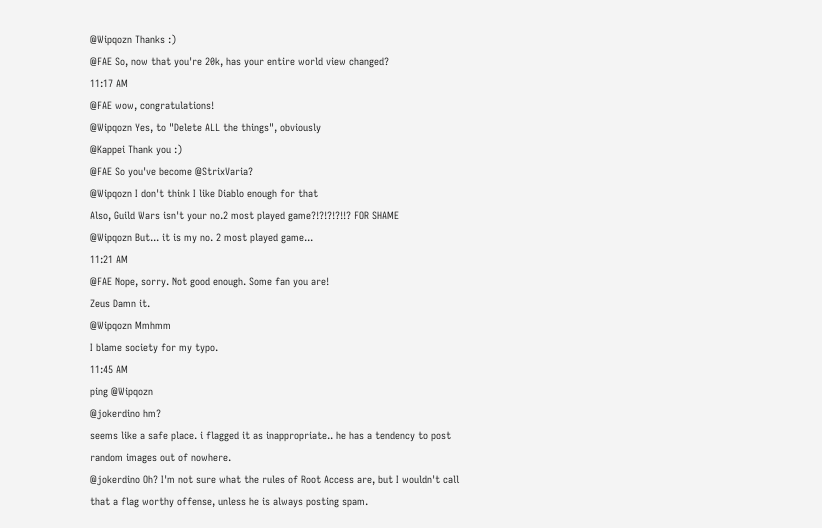@Wipqozn Thanks :)
@FAE So, now that you're 20k, has your entire world view changed?
11:17 AM
@FAE wow, congratulations!
@Wipqozn Yes, to "Delete ALL the things", obviously
@Kappei Thank you :)
@FAE So you've become @StrixVaria?
@Wipqozn I don't think I like Diablo enough for that
Also, Guild Wars isn't your no.2 most played game?!?!?!?!!? FOR SHAME
@Wipqozn But... it is my no. 2 most played game...
11:21 AM
@FAE Nope, sorry. Not good enough. Some fan you are!
Zeus Damn it.
@Wipqozn Mmhmm
I blame society for my typo.
11:45 AM
ping @Wipqozn
@jokerdino hm?
seems like a safe place. i flagged it as inappropriate.. he has a tendency to post random images out of nowhere.
@jokerdino Oh? I'm not sure what the rules of Root Access are, but I wouldn't call that a flag worthy offense, unless he is always posting spam.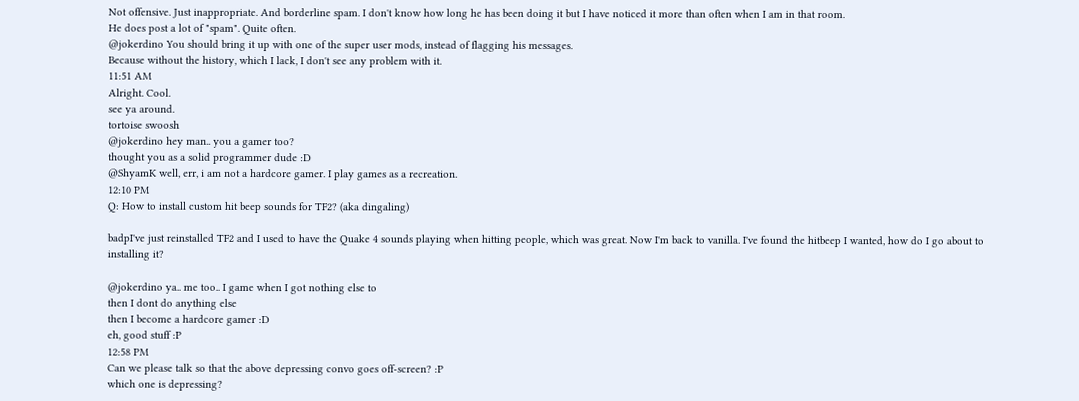Not offensive. Just inappropriate. And borderline spam. I don't know how long he has been doing it but I have noticed it more than often when I am in that room.
He does post a lot of "spam". Quite often.
@jokerdino You should bring it up with one of the super user mods, instead of flagging his messages.
Because without the history, which I lack, I don't see any problem with it.
11:51 AM
Alright. Cool.
see ya around.
tortoise swoosh
@jokerdino hey man.. you a gamer too?
thought you as a solid programmer dude :D
@ShyamK well, err, i am not a hardcore gamer. I play games as a recreation.
12:10 PM
Q: How to install custom hit beep sounds for TF2? (aka dingaling)

badpI've just reinstalled TF2 and I used to have the Quake 4 sounds playing when hitting people, which was great. Now I'm back to vanilla. I've found the hitbeep I wanted, how do I go about to installing it?

@jokerdino ya.. me too.. I game when I got nothing else to
then I dont do anything else
then I become a hardcore gamer :D
eh, good stuff :P
12:58 PM
Can we please talk so that the above depressing convo goes off-screen? :P
which one is depressing?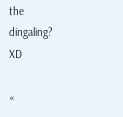the dingaling? XD

«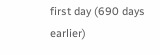first day (690 days earlier)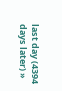last day (4394 days later) »